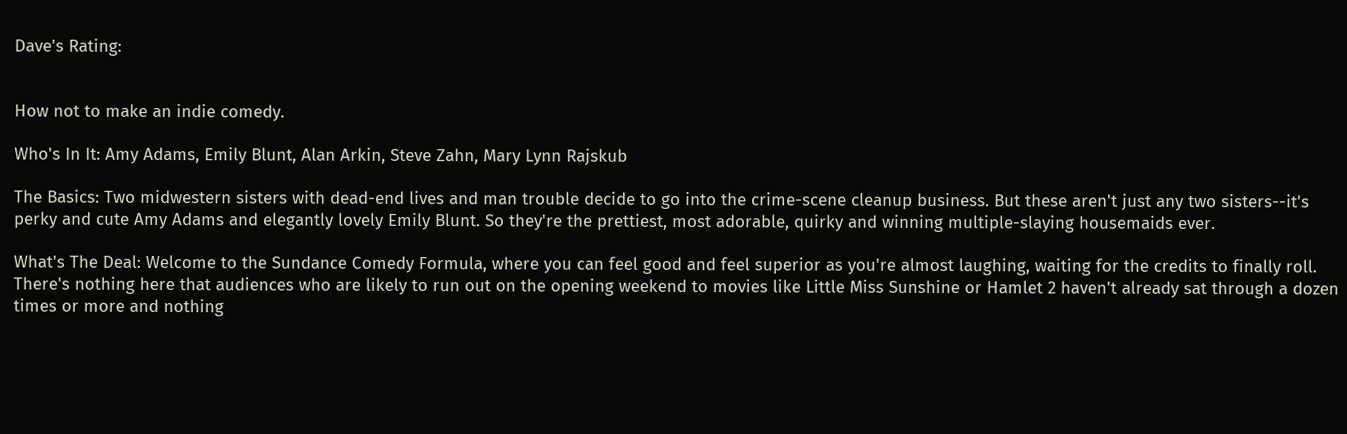Dave's Rating:


How not to make an indie comedy.

Who's In It: Amy Adams, Emily Blunt, Alan Arkin, Steve Zahn, Mary Lynn Rajskub

The Basics: Two midwestern sisters with dead-end lives and man trouble decide to go into the crime-scene cleanup business. But these aren't just any two sisters--it's perky and cute Amy Adams and elegantly lovely Emily Blunt. So they're the prettiest, most adorable, quirky and winning multiple-slaying housemaids ever.

What's The Deal: Welcome to the Sundance Comedy Formula, where you can feel good and feel superior as you're almost laughing, waiting for the credits to finally roll. There's nothing here that audiences who are likely to run out on the opening weekend to movies like Little Miss Sunshine or Hamlet 2 haven't already sat through a dozen times or more and nothing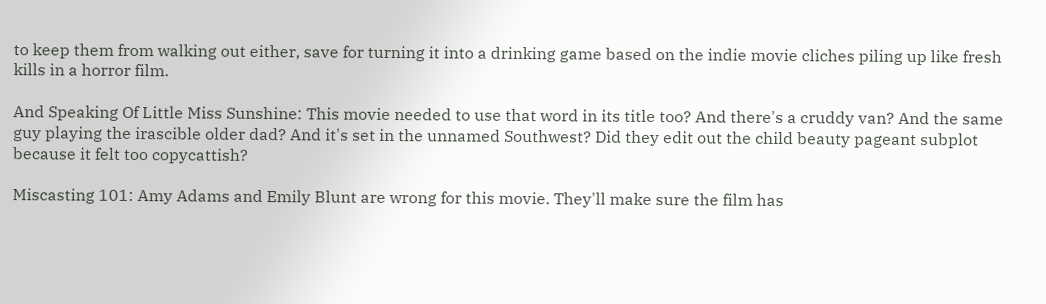to keep them from walking out either, save for turning it into a drinking game based on the indie movie cliches piling up like fresh kills in a horror film.

And Speaking Of Little Miss Sunshine: This movie needed to use that word in its title too? And there's a cruddy van? And the same guy playing the irascible older dad? And it's set in the unnamed Southwest? Did they edit out the child beauty pageant subplot because it felt too copycattish?

Miscasting 101: Amy Adams and Emily Blunt are wrong for this movie. They'll make sure the film has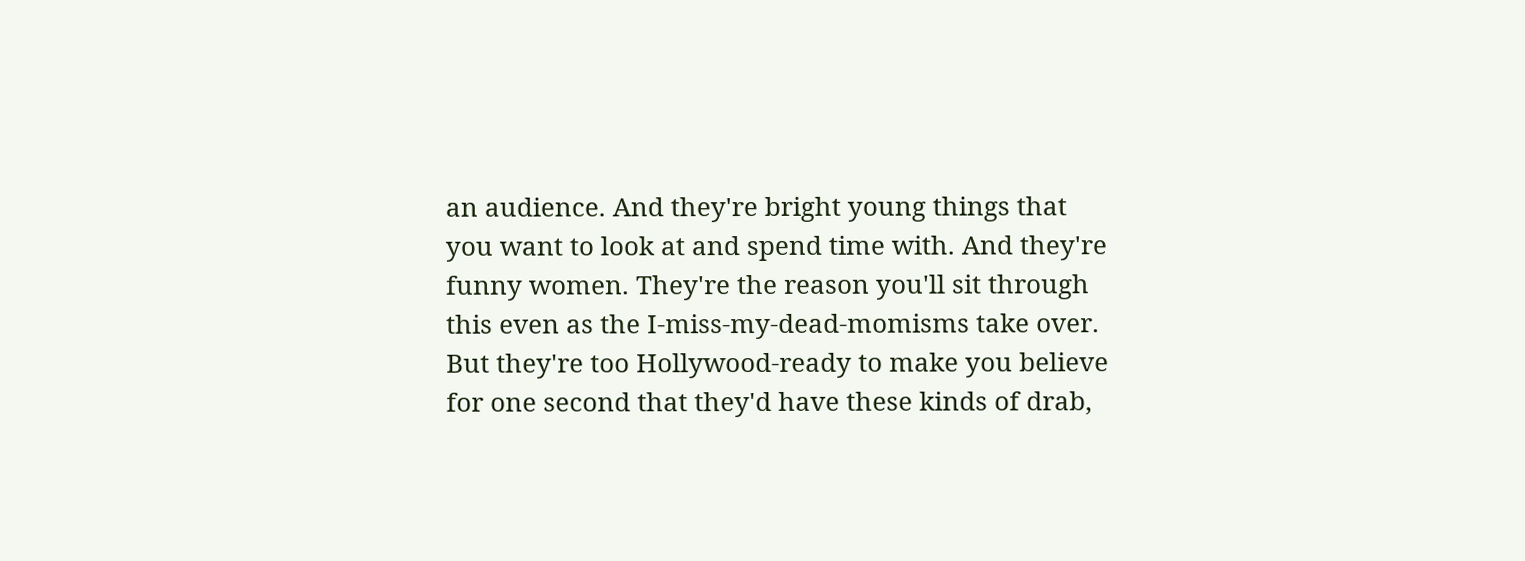an audience. And they're bright young things that you want to look at and spend time with. And they're funny women. They're the reason you'll sit through this even as the I-miss-my-dead-momisms take over. But they're too Hollywood-ready to make you believe for one second that they'd have these kinds of drab,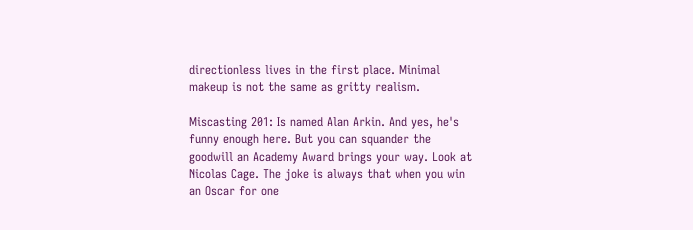directionless lives in the first place. Minimal makeup is not the same as gritty realism.

Miscasting 201: Is named Alan Arkin. And yes, he's funny enough here. But you can squander the goodwill an Academy Award brings your way. Look at Nicolas Cage. The joke is always that when you win an Oscar for one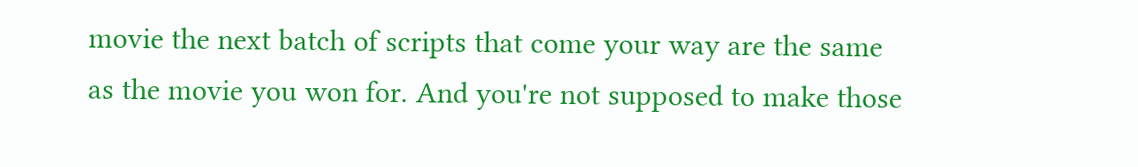movie the next batch of scripts that come your way are the same as the movie you won for. And you're not supposed to make those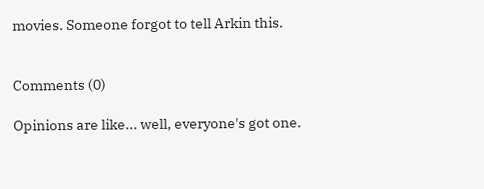movies. Someone forgot to tell Arkin this.


Comments (0)

Opinions are like... well, everyone's got one.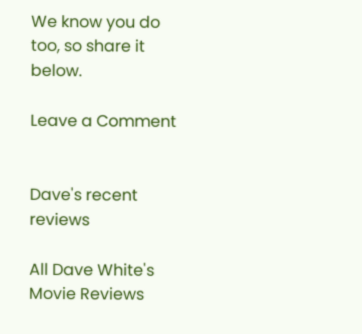We know you do too, so share it below.

Leave a Comment


Dave's recent reviews

All Dave White's Movie Reviews